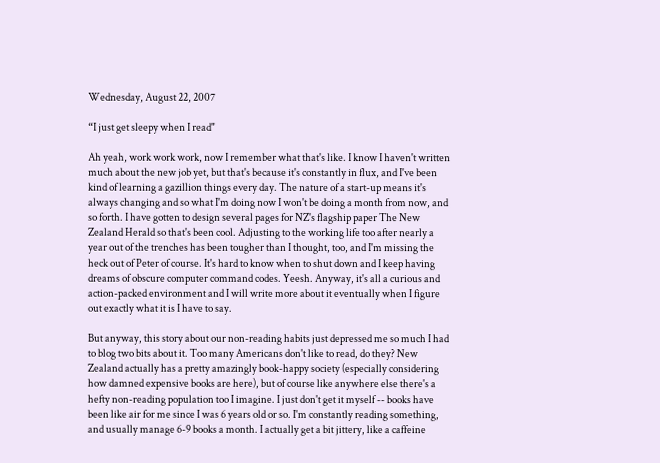Wednesday, August 22, 2007

“I just get sleepy when I read"

Ah yeah, work work work, now I remember what that's like. I know I haven't written much about the new job yet, but that's because it's constantly in flux, and I've been kind of learning a gazillion things every day. The nature of a start-up means it's always changing and so what I'm doing now I won't be doing a month from now, and so forth. I have gotten to design several pages for NZ's flagship paper The New Zealand Herald so that's been cool. Adjusting to the working life too after nearly a year out of the trenches has been tougher than I thought, too, and I'm missing the heck out of Peter of course. It's hard to know when to shut down and I keep having dreams of obscure computer command codes. Yeesh. Anyway, it's all a curious and action-packed environment and I will write more about it eventually when I figure out exactly what it is I have to say.

But anyway, this story about our non-reading habits just depressed me so much I had to blog two bits about it. Too many Americans don't like to read, do they? New Zealand actually has a pretty amazingly book-happy society (especially considering how damned expensive books are here), but of course like anywhere else there's a hefty non-reading population too I imagine. I just don't get it myself -- books have been like air for me since I was 6 years old or so. I'm constantly reading something, and usually manage 6-9 books a month. I actually get a bit jittery, like a caffeine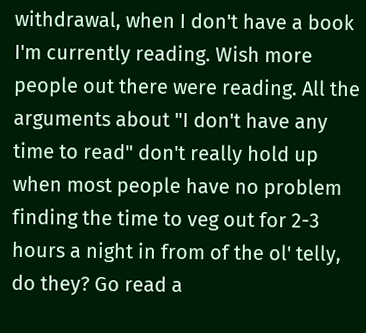withdrawal, when I don't have a book I'm currently reading. Wish more people out there were reading. All the arguments about "I don't have any time to read" don't really hold up when most people have no problem finding the time to veg out for 2-3 hours a night in from of the ol' telly, do they? Go read a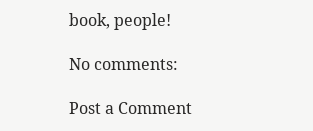book, people!

No comments:

Post a Comment